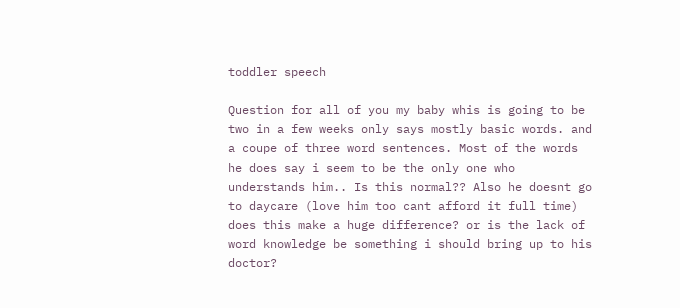toddler speech

Question for all of you my baby whis is going to be two in a few weeks only says mostly basic words. and a coupe of three word sentences. Most of the words he does say i seem to be the only one who understands him.. Is this normal?? Also he doesnt go to daycare (love him too cant afford it full time) does this make a huge difference? or is the lack of word knowledge be something i should bring up to his doctor?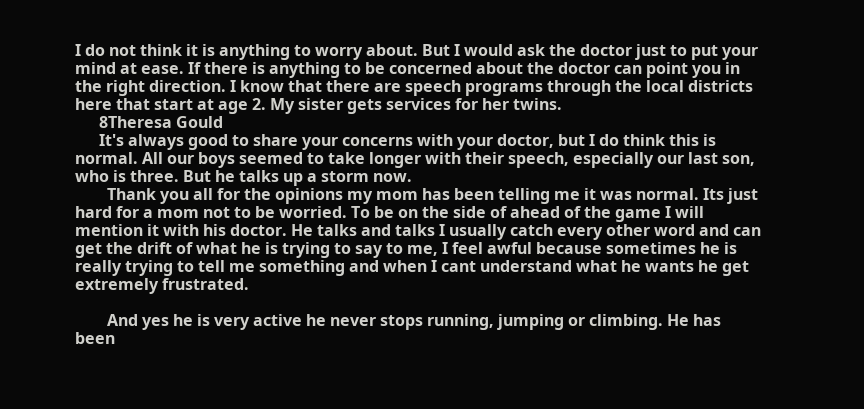I do not think it is anything to worry about. But I would ask the doctor just to put your mind at ease. If there is anything to be concerned about the doctor can point you in the right direction. I know that there are speech programs through the local districts here that start at age 2. My sister gets services for her twins.
      8Theresa Gould
      It's always good to share your concerns with your doctor, but I do think this is normal. All our boys seemed to take longer with their speech, especially our last son, who is three. But he talks up a storm now.
        Thank you all for the opinions my mom has been telling me it was normal. Its just hard for a mom not to be worried. To be on the side of ahead of the game I will mention it with his doctor. He talks and talks I usually catch every other word and can get the drift of what he is trying to say to me, I feel awful because sometimes he is really trying to tell me something and when I cant understand what he wants he get extremely frustrated.

        And yes he is very active he never stops running, jumping or climbing. He has been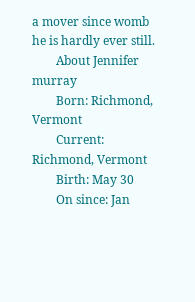a mover since womb he is hardly ever still.
        About Jennifer murray
        Born: Richmond, Vermont
        Current: Richmond, Vermont
        Birth: May 30
        On since: Jan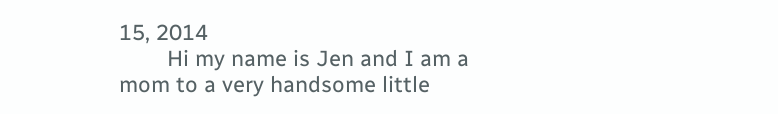15, 2014
        Hi my name is Jen and I am a mom to a very handsome little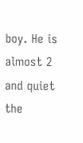boy. He is almost 2 and quiet the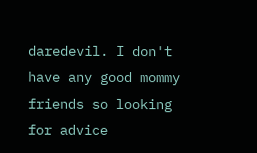daredevil. I don't have any good mommy friends so looking for advice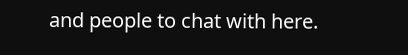and people to chat with here.